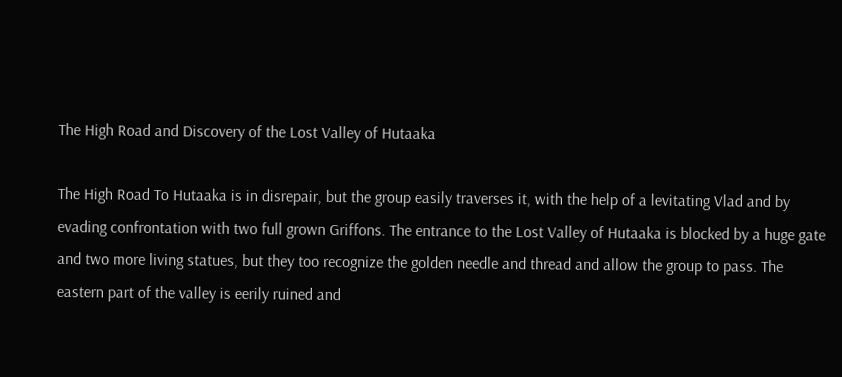The High Road and Discovery of the Lost Valley of Hutaaka

The High Road To Hutaaka is in disrepair, but the group easily traverses it, with the help of a levitating Vlad and by evading confrontation with two full grown Griffons. The entrance to the Lost Valley of Hutaaka is blocked by a huge gate and two more living statues, but they too recognize the golden needle and thread and allow the group to pass. The eastern part of the valley is eerily ruined and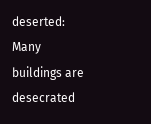deserted: Many buildings are desecrated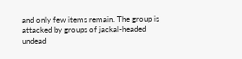and only few items remain. The group is attacked by groups of jackal-headed undead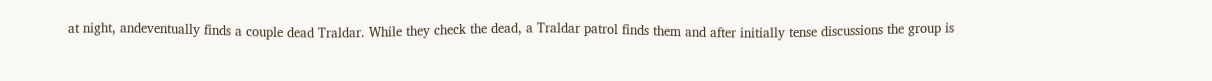at night, andeventually finds a couple dead Traldar. While they check the dead, a Traldar patrol finds them and after initially tense discussions the group is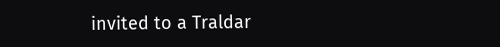invited to a Traldar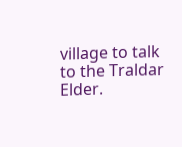village to talk to the Traldar Elder.